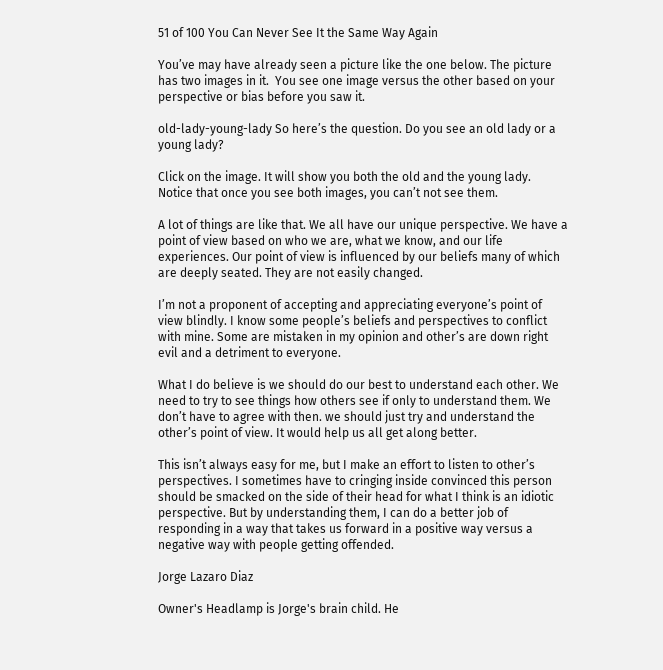51 of 100 You Can Never See It the Same Way Again

You’ve may have already seen a picture like the one below. The picture has two images in it.  You see one image versus the other based on your perspective or bias before you saw it.

old-lady-young-lady So here’s the question. Do you see an old lady or a young lady?

Click on the image. It will show you both the old and the young lady. Notice that once you see both images, you can’t not see them.

A lot of things are like that. We all have our unique perspective. We have a point of view based on who we are, what we know, and our life experiences. Our point of view is influenced by our beliefs many of which are deeply seated. They are not easily changed.

I’m not a proponent of accepting and appreciating everyone’s point of view blindly. I know some people’s beliefs and perspectives to conflict with mine. Some are mistaken in my opinion and other’s are down right evil and a detriment to everyone.

What I do believe is we should do our best to understand each other. We need to try to see things how others see if only to understand them. We don’t have to agree with then. we should just try and understand the other’s point of view. It would help us all get along better.

This isn’t always easy for me, but I make an effort to listen to other’s perspectives. I sometimes have to cringing inside convinced this person should be smacked on the side of their head for what I think is an idiotic perspective. But by understanding them, I can do a better job of responding in a way that takes us forward in a positive way versus a negative way with people getting offended.

Jorge Lazaro Diaz

Owner's Headlamp is Jorge's brain child. He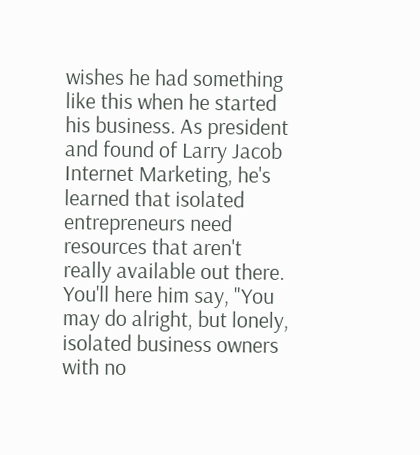wishes he had something like this when he started his business. As president and found of Larry Jacob Internet Marketing, he's learned that isolated entrepreneurs need resources that aren't really available out there. You'll here him say, "You may do alright, but lonely, isolated business owners with no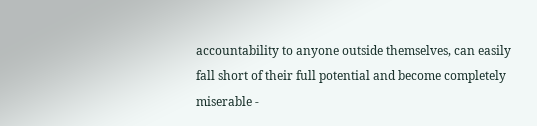accountability to anyone outside themselves, can easily fall short of their full potential and become completely miserable -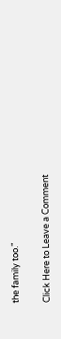the family too."

Click Here to Leave a Comment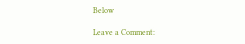Below

Leave a Comment: